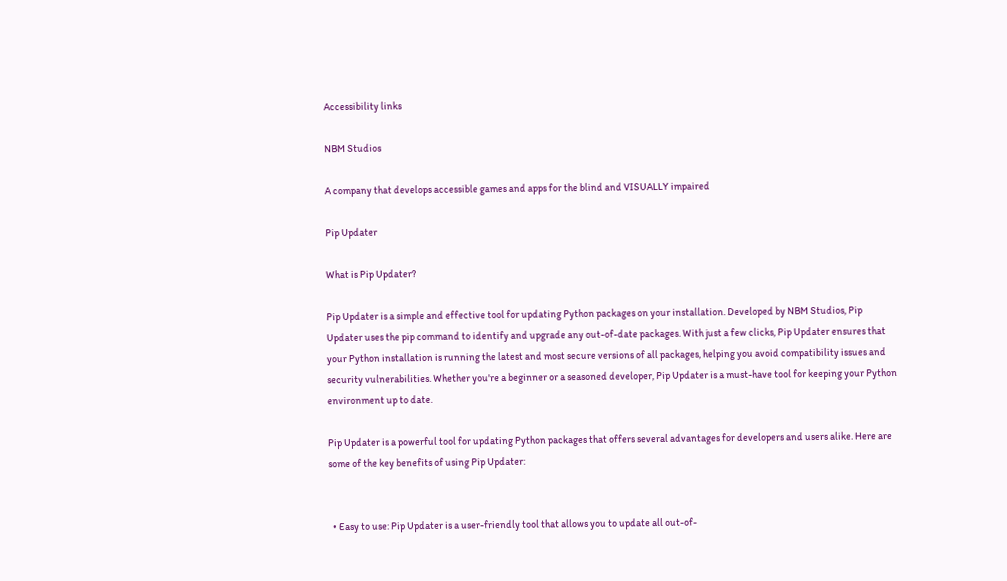Accessibility links

NBM Studios

A company that develops accessible games and apps for the blind and VISUALLY impaired

Pip Updater

What is Pip Updater?

Pip Updater is a simple and effective tool for updating Python packages on your installation. Developed by NBM Studios, Pip Updater uses the pip command to identify and upgrade any out-of-date packages. With just a few clicks, Pip Updater ensures that your Python installation is running the latest and most secure versions of all packages, helping you avoid compatibility issues and security vulnerabilities. Whether you're a beginner or a seasoned developer, Pip Updater is a must-have tool for keeping your Python environment up to date.

Pip Updater is a powerful tool for updating Python packages that offers several advantages for developers and users alike. Here are some of the key benefits of using Pip Updater:


  • Easy to use: Pip Updater is a user-friendly tool that allows you to update all out-of-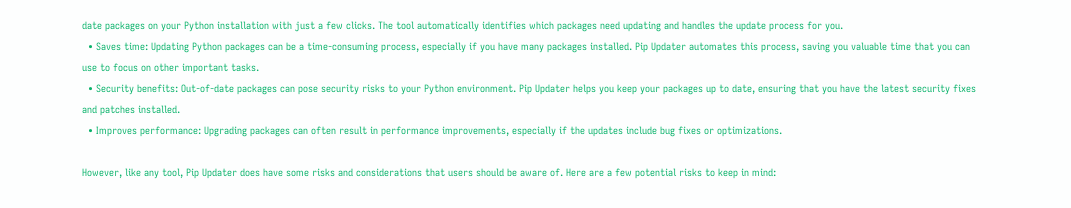date packages on your Python installation with just a few clicks. The tool automatically identifies which packages need updating and handles the update process for you.
  • Saves time: Updating Python packages can be a time-consuming process, especially if you have many packages installed. Pip Updater automates this process, saving you valuable time that you can use to focus on other important tasks.
  • Security benefits: Out-of-date packages can pose security risks to your Python environment. Pip Updater helps you keep your packages up to date, ensuring that you have the latest security fixes and patches installed.
  • Improves performance: Upgrading packages can often result in performance improvements, especially if the updates include bug fixes or optimizations.

However, like any tool, Pip Updater does have some risks and considerations that users should be aware of. Here are a few potential risks to keep in mind: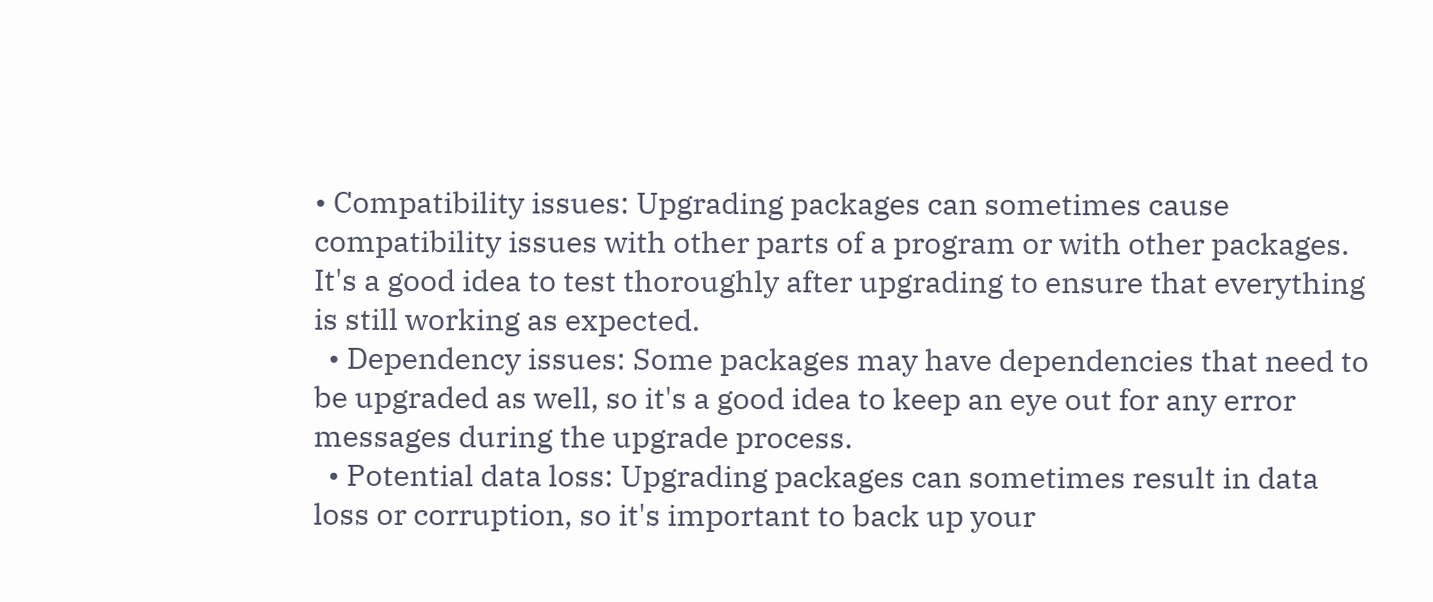• Compatibility issues: Upgrading packages can sometimes cause compatibility issues with other parts of a program or with other packages. It's a good idea to test thoroughly after upgrading to ensure that everything is still working as expected.
  • Dependency issues: Some packages may have dependencies that need to be upgraded as well, so it's a good idea to keep an eye out for any error messages during the upgrade process.
  • Potential data loss: Upgrading packages can sometimes result in data loss or corruption, so it's important to back up your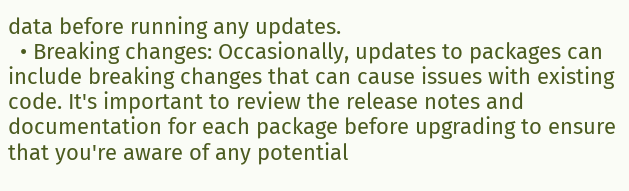data before running any updates.
  • Breaking changes: Occasionally, updates to packages can include breaking changes that can cause issues with existing code. It's important to review the release notes and documentation for each package before upgrading to ensure that you're aware of any potential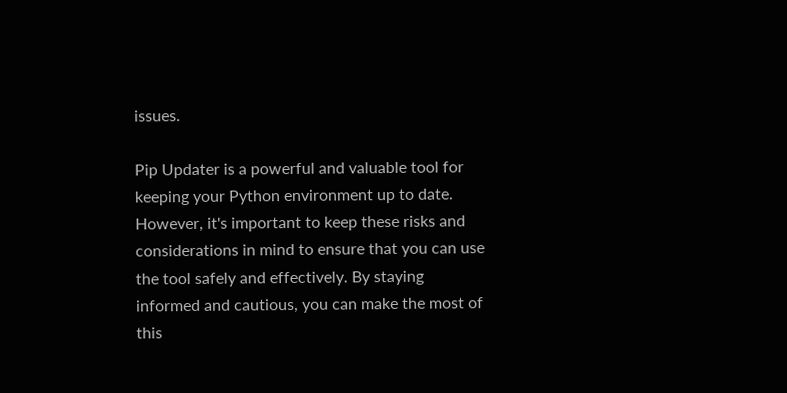issues.

Pip Updater is a powerful and valuable tool for keeping your Python environment up to date. However, it's important to keep these risks and considerations in mind to ensure that you can use the tool safely and effectively. By staying informed and cautious, you can make the most of this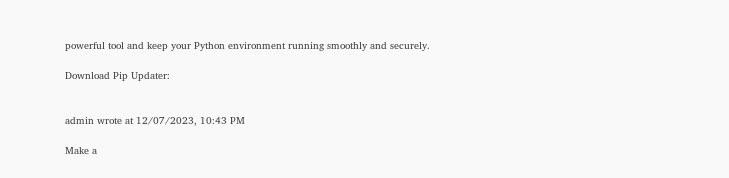powerful tool and keep your Python environment running smoothly and securely.

Download Pip Updater:


admin wrote at 12/07/2023, 10:43 PM

Make a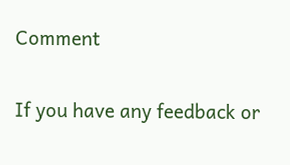Comment

If you have any feedback or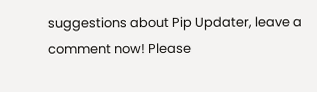suggestions about Pip Updater, leave a comment now! Please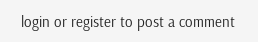login or register to post a comment